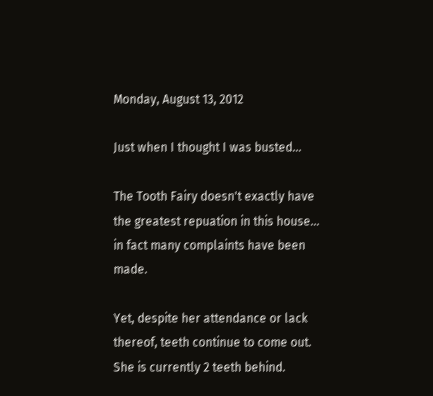Monday, August 13, 2012

Just when I thought I was busted...

The Tooth Fairy doesn't exactly have the greatest repuation in this house... in fact many complaints have been made.

Yet, despite her attendance or lack thereof, teeth continue to come out.
She is currently 2 teeth behind.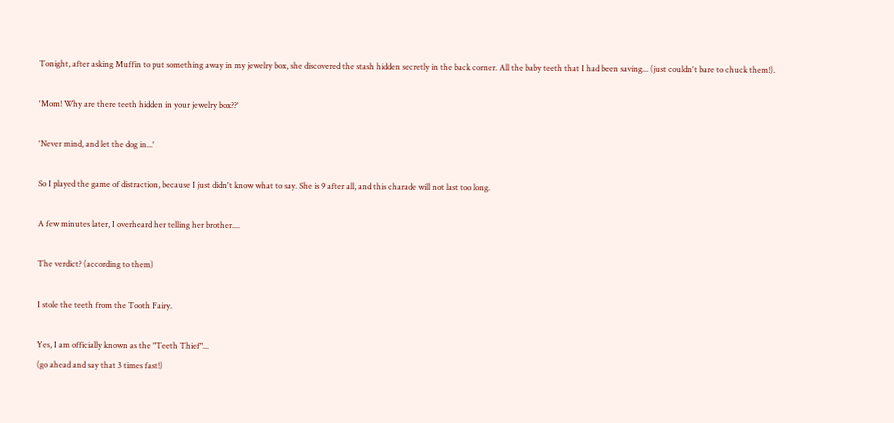Tonight, after asking Muffin to put something away in my jewelry box, she discovered the stash hidden secretly in the back corner. All the baby teeth that I had been saving... (just couldn't bare to chuck them!).

'Mom! Why are there teeth hidden in your jewelry box??'

'Never mind, and let the dog in...'

So I played the game of distraction, because I just didn't know what to say. She is 9 after all, and this charade will not last too long.

A few minutes later, I overheard her telling her brother....

The verdict? (according to them)

I stole the teeth from the Tooth Fairy.

Yes, I am officially known as the "Teeth Thief"...
(go ahead and say that 3 times fast!)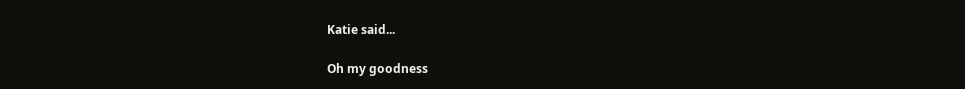Katie said...

Oh my goodness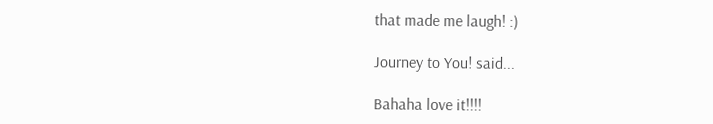that made me laugh! :)

Journey to You! said...

Bahaha love it!!!!